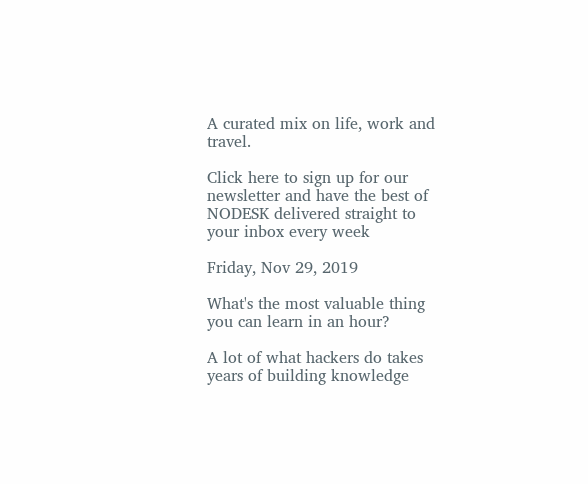A curated mix on life, work and travel.

Click here to sign up for our newsletter and have the best of NODESK delivered straight to your inbox every week

Friday, Nov 29, 2019

What's the most valuable thing you can learn in an hour?

A lot of what hackers do takes years of building knowledge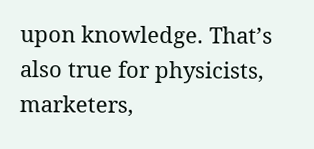upon knowledge. That’s also true for physicists, marketers,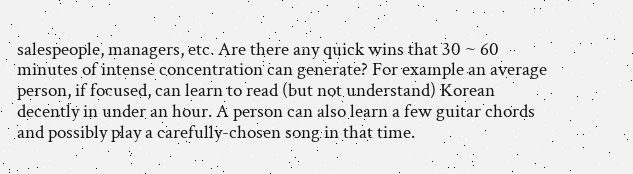salespeople, managers, etc. Are there any quick wins that 30 ~ 60 minutes of intense concentration can generate? For example an average person, if focused, can learn to read (but not understand) Korean decently in under an hour. A person can also learn a few guitar chords and possibly play a carefully-chosen song in that time.